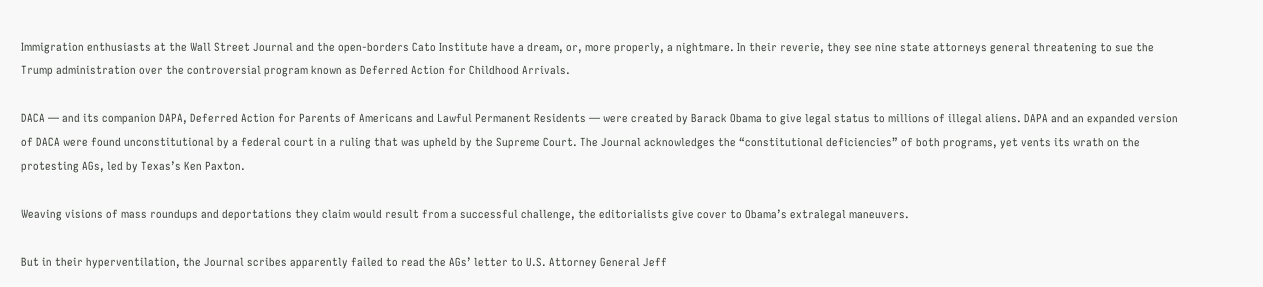Immigration enthusiasts at the Wall Street Journal and the open-borders Cato Institute have a dream, or, more properly, a nightmare. In their reverie, they see nine state attorneys general threatening to sue the Trump administration over the controversial program known as Deferred Action for Childhood Arrivals.

DACA — and its companion DAPA, Deferred Action for Parents of Americans and Lawful Permanent Residents — were created by Barack Obama to give legal status to millions of illegal aliens. DAPA and an expanded version of DACA were found unconstitutional by a federal court in a ruling that was upheld by the Supreme Court. The Journal acknowledges the “constitutional deficiencies” of both programs, yet vents its wrath on the protesting AGs, led by Texas’s Ken Paxton.

Weaving visions of mass roundups and deportations they claim would result from a successful challenge, the editorialists give cover to Obama’s extralegal maneuvers.

But in their hyperventilation, the Journal scribes apparently failed to read the AGs’ letter to U.S. Attorney General Jeff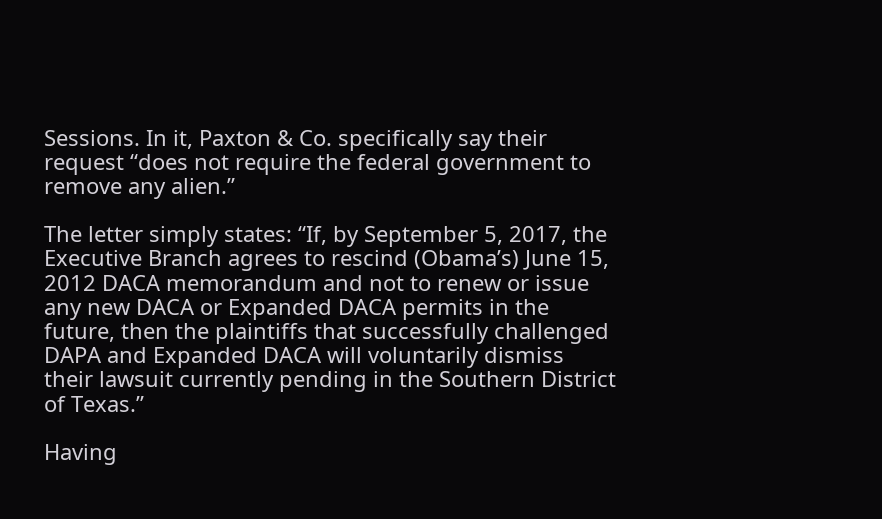Sessions. In it, Paxton & Co. specifically say their request “does not require the federal government to remove any alien.”

The letter simply states: “If, by September 5, 2017, the Executive Branch agrees to rescind (Obama’s) June 15, 2012 DACA memorandum and not to renew or issue any new DACA or Expanded DACA permits in the future, then the plaintiffs that successfully challenged DAPA and Expanded DACA will voluntarily dismiss their lawsuit currently pending in the Southern District of Texas.”

Having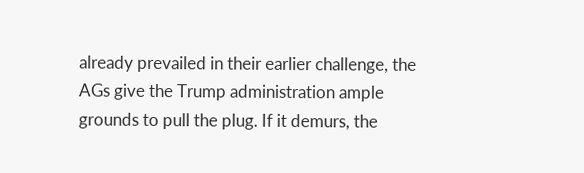already prevailed in their earlier challenge, the AGs give the Trump administration ample grounds to pull the plug. If it demurs, the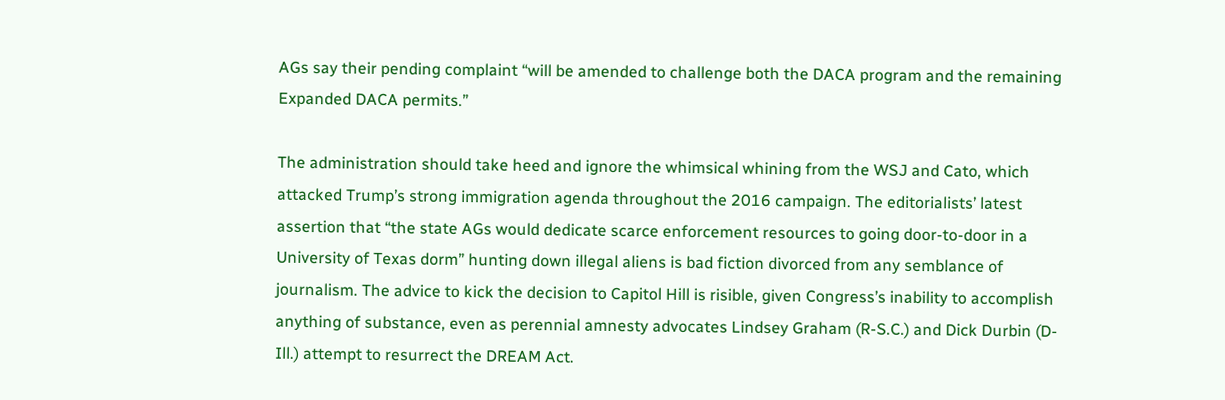AGs say their pending complaint “will be amended to challenge both the DACA program and the remaining Expanded DACA permits.”

The administration should take heed and ignore the whimsical whining from the WSJ and Cato, which attacked Trump’s strong immigration agenda throughout the 2016 campaign. The editorialists’ latest assertion that “the state AGs would dedicate scarce enforcement resources to going door-to-door in a University of Texas dorm” hunting down illegal aliens is bad fiction divorced from any semblance of journalism. The advice to kick the decision to Capitol Hill is risible, given Congress’s inability to accomplish anything of substance, even as perennial amnesty advocates Lindsey Graham (R-S.C.) and Dick Durbin (D-Ill.) attempt to resurrect the DREAM Act.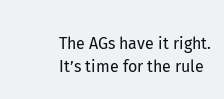The AGs have it right. It’s time for the rule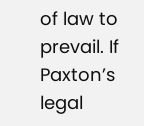of law to prevail. If Paxton’s legal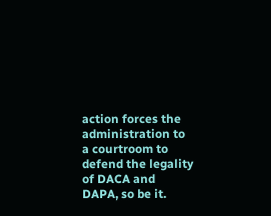action forces the administration to a courtroom to defend the legality of DACA and DAPA, so be it.